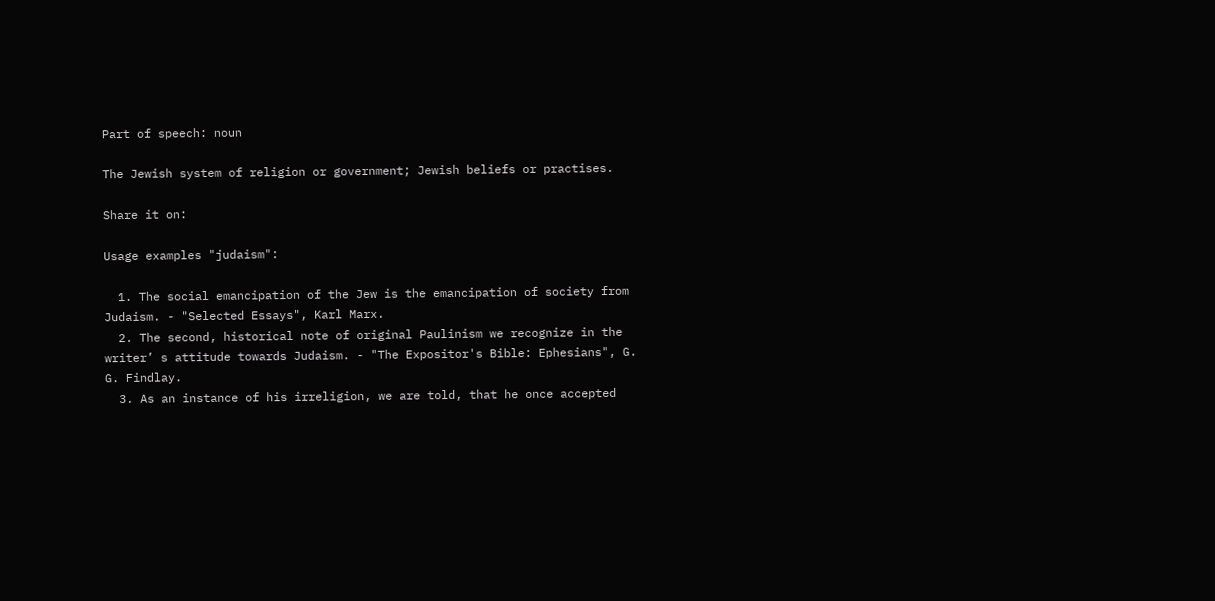Part of speech: noun

The Jewish system of religion or government; Jewish beliefs or practises.

Share it on:

Usage examples "judaism":

  1. The social emancipation of the Jew is the emancipation of society from Judaism. - "Selected Essays", Karl Marx.
  2. The second, historical note of original Paulinism we recognize in the writer’ s attitude towards Judaism. - "The Expositor's Bible: Ephesians", G. G. Findlay.
  3. As an instance of his irreligion, we are told, that he once accepted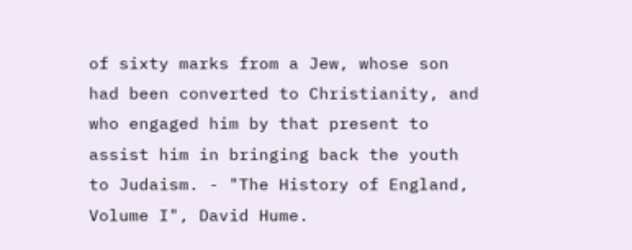of sixty marks from a Jew, whose son had been converted to Christianity, and who engaged him by that present to assist him in bringing back the youth to Judaism. - "The History of England, Volume I", David Hume.